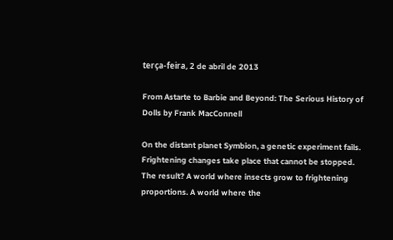terça-feira, 2 de abril de 2013

From Astarte to Barbie and Beyond: The Serious History of Dolls by Frank MacConnell

On the distant planet Symbion, a genetic experiment fails. Frightening changes take place that cannot be stopped. The result? A world where insects grow to frightening proportions. A world where the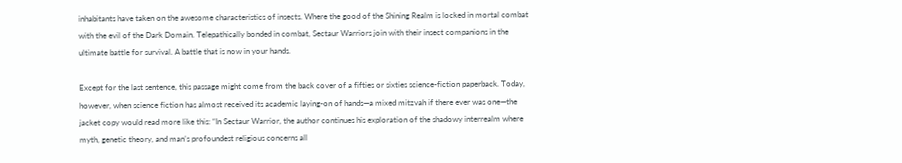inhabitants have taken on the awesome characteristics of insects. Where the good of the Shining Realm is locked in mortal combat with the evil of the Dark Domain. Telepathically bonded in combat, Sectaur Warriors join with their insect companions in the ultimate battle for survival. A battle that is now in your hands.

Except for the last sentence, this passage might come from the back cover of a fifties or sixties science-fiction paperback. Today, however, when science fiction has almost received its academic laying-on of hands—a mixed mitzvah if there ever was one—the jacket copy would read more like this: “In Sectaur Warrior, the author continues his exploration of the shadowy interrealm where myth, genetic theory, and man’s profoundest religious concerns all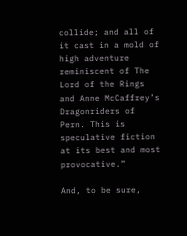collide; and all of it cast in a mold of high adventure reminiscent of The Lord of the Rings and Anne McCaffrey’s Dragonriders of Pern. This is speculative fiction at its best and most provocative.”

And, to be sure,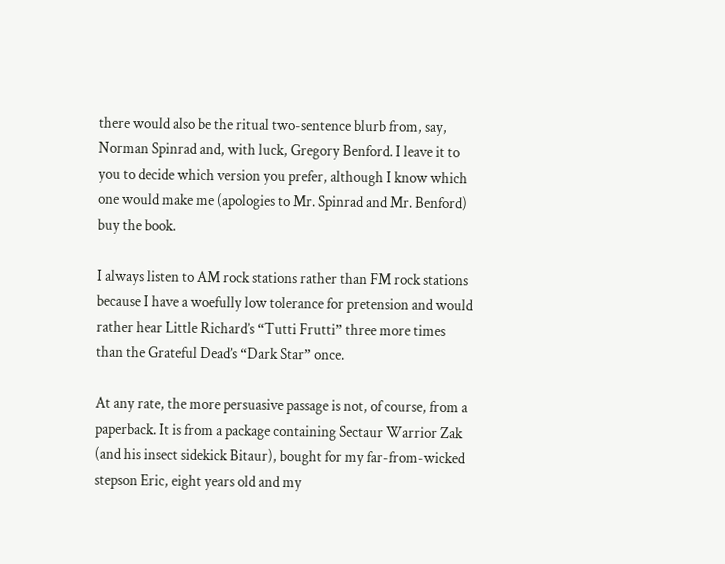there would also be the ritual two-sentence blurb from, say, Norman Spinrad and, with luck, Gregory Benford. I leave it to you to decide which version you prefer, although I know which one would make me (apologies to Mr. Spinrad and Mr. Benford) buy the book.

I always listen to AM rock stations rather than FM rock stations because I have a woefully low tolerance for pretension and would rather hear Little Richard’s “Tutti Frutti” three more times than the Grateful Dead’s “Dark Star” once.

At any rate, the more persuasive passage is not, of course, from a paperback. It is from a package containing Sectaur Warrior Zak (and his insect sidekick Bitaur), bought for my far-from-wicked stepson Eric, eight years old and my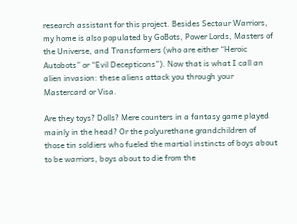research assistant for this project. Besides Sectaur Warriors, my home is also populated by GoBots, Power Lords, Masters of the Universe, and Transformers (who are either “Heroic Autobots” or “Evil Decepticons”). Now that is what I call an alien invasion: these aliens attack you through your Mastercard or Visa.

Are they toys? Dolls? Mere counters in a fantasy game played mainly in the head? Or the polyurethane grandchildren of those tin soldiers who fueled the martial instincts of boys about to be warriors, boys about to die from the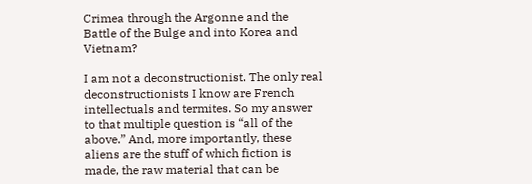Crimea through the Argonne and the Battle of the Bulge and into Korea and Vietnam?

I am not a deconstructionist. The only real deconstructionists I know are French intellectuals and termites. So my answer to that multiple question is “all of the above.” And, more importantly, these aliens are the stuff of which fiction is made, the raw material that can be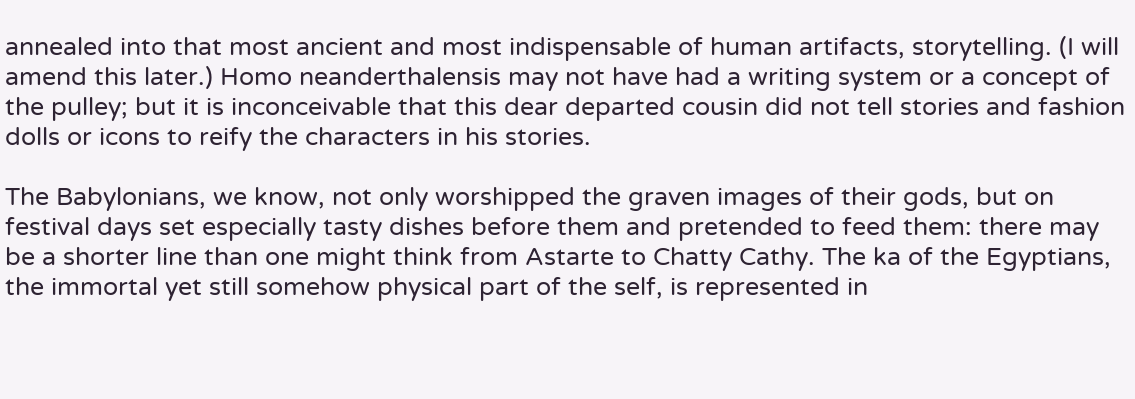annealed into that most ancient and most indispensable of human artifacts, storytelling. (I will amend this later.) Homo neanderthalensis may not have had a writing system or a concept of the pulley; but it is inconceivable that this dear departed cousin did not tell stories and fashion dolls or icons to reify the characters in his stories.

The Babylonians, we know, not only worshipped the graven images of their gods, but on festival days set especially tasty dishes before them and pretended to feed them: there may be a shorter line than one might think from Astarte to Chatty Cathy. The ka of the Egyptians, the immortal yet still somehow physical part of the self, is represented in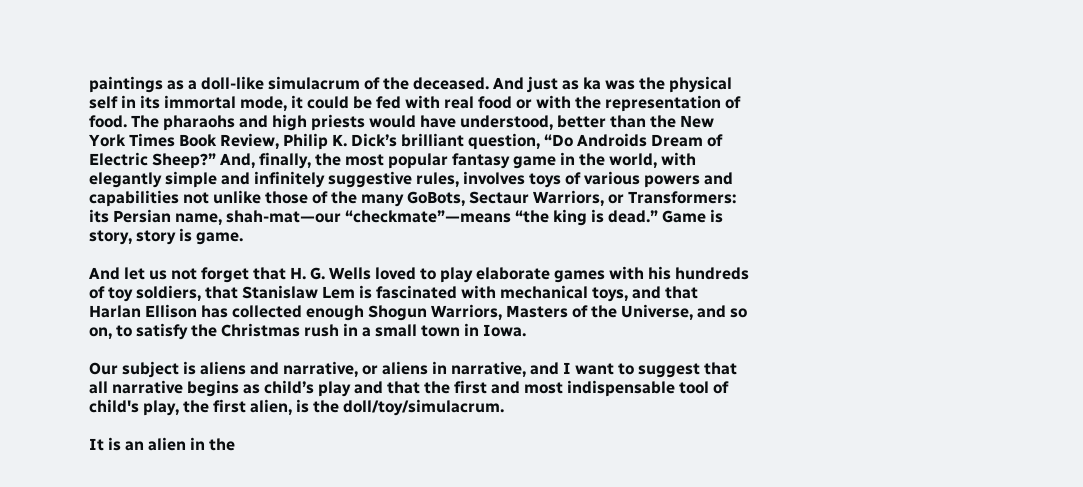paintings as a doll-like simulacrum of the deceased. And just as ka was the physical self in its immortal mode, it could be fed with real food or with the representation of food. The pharaohs and high priests would have understood, better than the New York Times Book Review, Philip K. Dick’s brilliant question, “Do Androids Dream of Electric Sheep?” And, finally, the most popular fantasy game in the world, with elegantly simple and infinitely suggestive rules, involves toys of various powers and capabilities not unlike those of the many GoBots, Sectaur Warriors, or Transformers: its Persian name, shah-mat—our “checkmate”—means “the king is dead.” Game is story, story is game.

And let us not forget that H. G. Wells loved to play elaborate games with his hundreds of toy soldiers, that Stanislaw Lem is fascinated with mechanical toys, and that Harlan Ellison has collected enough Shogun Warriors, Masters of the Universe, and so on, to satisfy the Christmas rush in a small town in Iowa.

Our subject is aliens and narrative, or aliens in narrative, and I want to suggest that all narrative begins as child’s play and that the first and most indispensable tool of child's play, the first alien, is the doll/toy/simulacrum.

It is an alien in the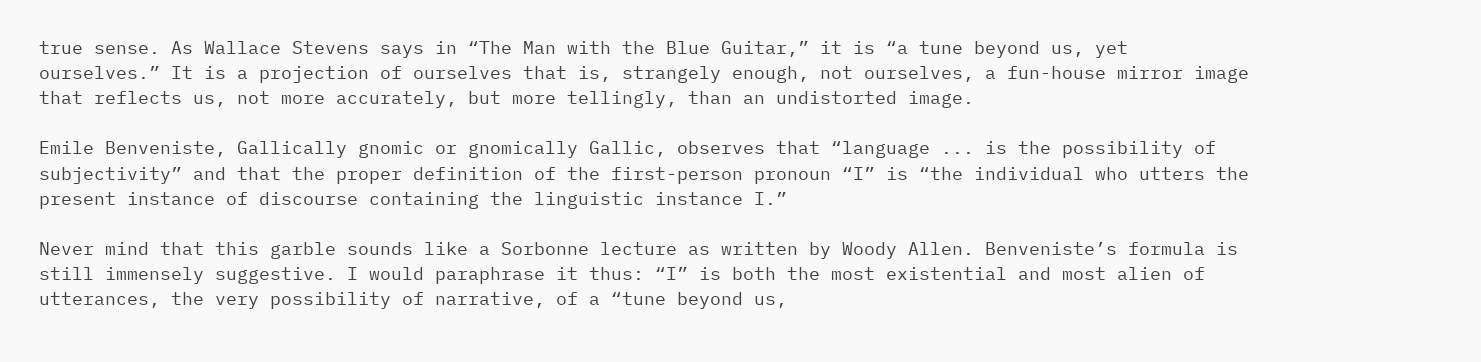true sense. As Wallace Stevens says in “The Man with the Blue Guitar,” it is “a tune beyond us, yet ourselves.” It is a projection of ourselves that is, strangely enough, not ourselves, a fun-house mirror image that reflects us, not more accurately, but more tellingly, than an undistorted image.

Emile Benveniste, Gallically gnomic or gnomically Gallic, observes that “language ... is the possibility of subjectivity” and that the proper definition of the first-person pronoun “I” is “the individual who utters the present instance of discourse containing the linguistic instance I.”

Never mind that this garble sounds like a Sorbonne lecture as written by Woody Allen. Benveniste’s formula is still immensely suggestive. I would paraphrase it thus: “I” is both the most existential and most alien of utterances, the very possibility of narrative, of a “tune beyond us,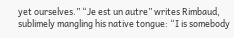yet ourselves.” “Je est un autre” writes Rimbaud, sublimely mangling his native tongue: “I is somebody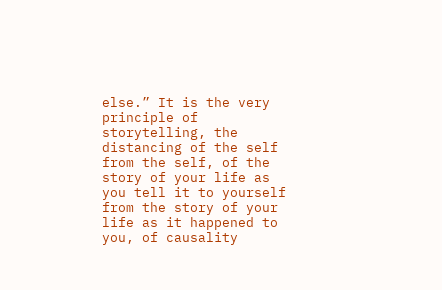else.” It is the very principle of storytelling, the distancing of the self from the self, of the story of your life as you tell it to yourself from the story of your life as it happened to you, of causality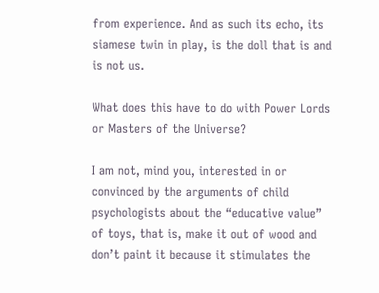from experience. And as such its echo, its siamese twin in play, is the doll that is and is not us.

What does this have to do with Power Lords or Masters of the Universe?

I am not, mind you, interested in or convinced by the arguments of child psychologists about the “educative value” of toys, that is, make it out of wood and don’t paint it because it stimulates the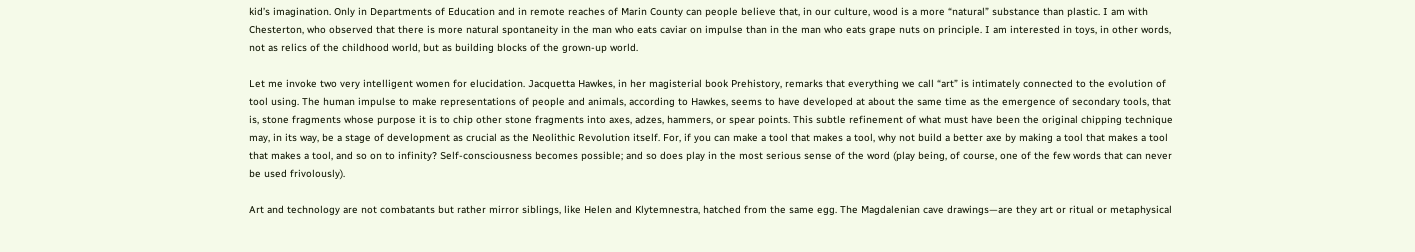kid’s imagination. Only in Departments of Education and in remote reaches of Marin County can people believe that, in our culture, wood is a more “natural” substance than plastic. I am with Chesterton, who observed that there is more natural spontaneity in the man who eats caviar on impulse than in the man who eats grape nuts on principle. I am interested in toys, in other words, not as relics of the childhood world, but as building blocks of the grown-up world.

Let me invoke two very intelligent women for elucidation. Jacquetta Hawkes, in her magisterial book Prehistory, remarks that everything we call “art” is intimately connected to the evolution of tool using. The human impulse to make representations of people and animals, according to Hawkes, seems to have developed at about the same time as the emergence of secondary tools, that is, stone fragments whose purpose it is to chip other stone fragments into axes, adzes, hammers, or spear points. This subtle refinement of what must have been the original chipping technique may, in its way, be a stage of development as crucial as the Neolithic Revolution itself. For, if you can make a tool that makes a tool, why not build a better axe by making a tool that makes a tool that makes a tool, and so on to infinity? Self-consciousness becomes possible; and so does play in the most serious sense of the word (play being, of course, one of the few words that can never be used frivolously).

Art and technology are not combatants but rather mirror siblings, like Helen and Klytemnestra, hatched from the same egg. The Magdalenian cave drawings—are they art or ritual or metaphysical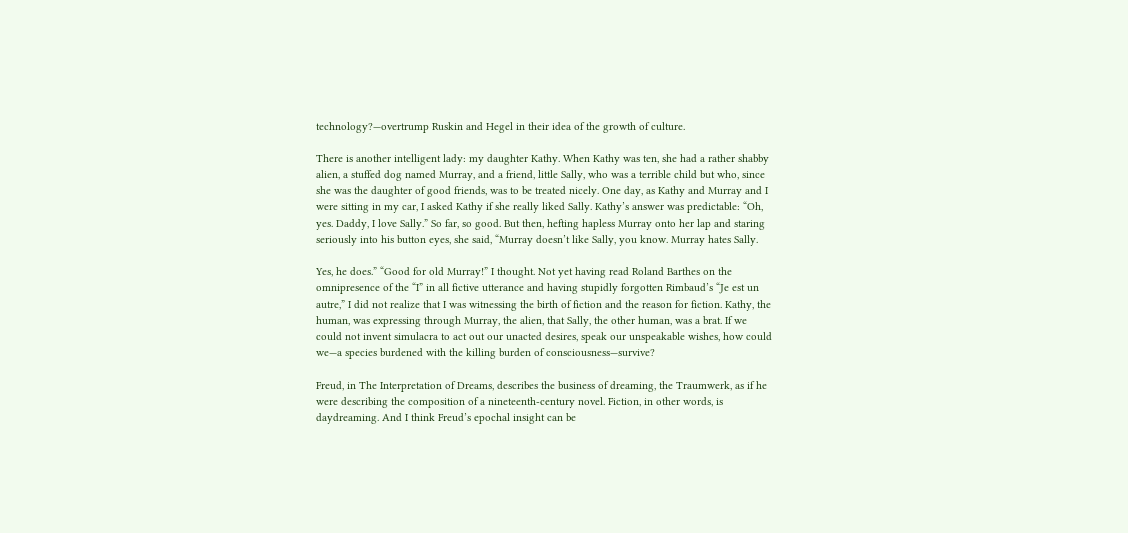technology?—overtrump Ruskin and Hegel in their idea of the growth of culture.

There is another intelligent lady: my daughter Kathy. When Kathy was ten, she had a rather shabby alien, a stuffed dog named Murray, and a friend, little Sally, who was a terrible child but who, since she was the daughter of good friends, was to be treated nicely. One day, as Kathy and Murray and I were sitting in my car, I asked Kathy if she really liked Sally. Kathy’s answer was predictable: “Oh, yes. Daddy, I love Sally.” So far, so good. But then, hefting hapless Murray onto her lap and staring seriously into his button eyes, she said, “Murray doesn’t like Sally, you know. Murray hates Sally.

Yes, he does.” “Good for old Murray!” I thought. Not yet having read Roland Barthes on the omnipresence of the “I” in all fictive utterance and having stupidly forgotten Rimbaud’s “Je est un autre,” I did not realize that I was witnessing the birth of fiction and the reason for fiction. Kathy, the human, was expressing through Murray, the alien, that Sally, the other human, was a brat. If we could not invent simulacra to act out our unacted desires, speak our unspeakable wishes, how could we—a species burdened with the killing burden of consciousness—survive?

Freud, in The Interpretation of Dreams, describes the business of dreaming, the Traumwerk, as if he were describing the composition of a nineteenth-century novel. Fiction, in other words, is daydreaming. And I think Freud’s epochal insight can be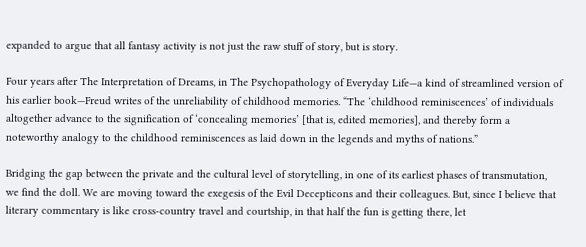expanded to argue that all fantasy activity is not just the raw stuff of story, but is story.

Four years after The Interpretation of Dreams, in The Psychopathology of Everyday Life—a kind of streamlined version of his earlier book—Freud writes of the unreliability of childhood memories. “The ‘childhood reminiscences’ of individuals altogether advance to the signification of ‘concealing memories’ [that is, edited memories], and thereby form a noteworthy analogy to the childhood reminiscences as laid down in the legends and myths of nations.”

Bridging the gap between the private and the cultural level of storytelling, in one of its earliest phases of transmutation, we find the doll. We are moving toward the exegesis of the Evil Decepticons and their colleagues. But, since I believe that literary commentary is like cross-country travel and courtship, in that half the fun is getting there, let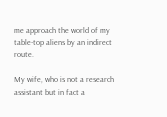me approach the world of my table-top aliens by an indirect route.

My wife, who is not a research assistant but in fact a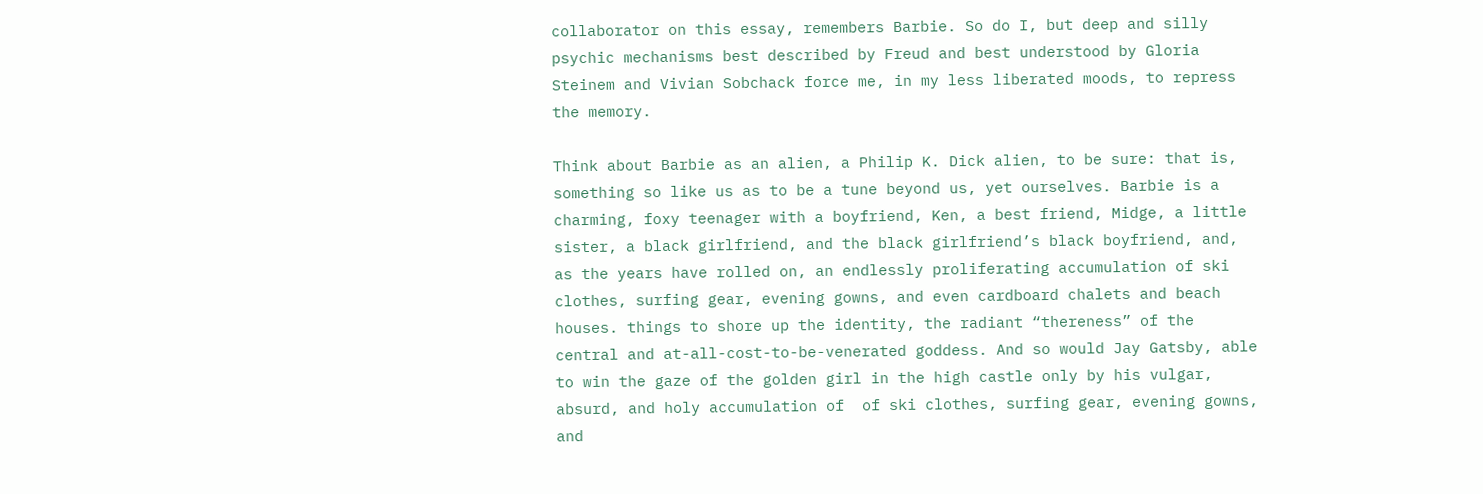collaborator on this essay, remembers Barbie. So do I, but deep and silly psychic mechanisms best described by Freud and best understood by Gloria Steinem and Vivian Sobchack force me, in my less liberated moods, to repress the memory.

Think about Barbie as an alien, a Philip K. Dick alien, to be sure: that is, something so like us as to be a tune beyond us, yet ourselves. Barbie is a charming, foxy teenager with a boyfriend, Ken, a best friend, Midge, a little sister, a black girlfriend, and the black girlfriend’s black boyfriend, and, as the years have rolled on, an endlessly proliferating accumulation of ski clothes, surfing gear, evening gowns, and even cardboard chalets and beach houses. things to shore up the identity, the radiant “thereness” of the central and at-all-cost-to-be-venerated goddess. And so would Jay Gatsby, able to win the gaze of the golden girl in the high castle only by his vulgar, absurd, and holy accumulation of  of ski clothes, surfing gear, evening gowns, and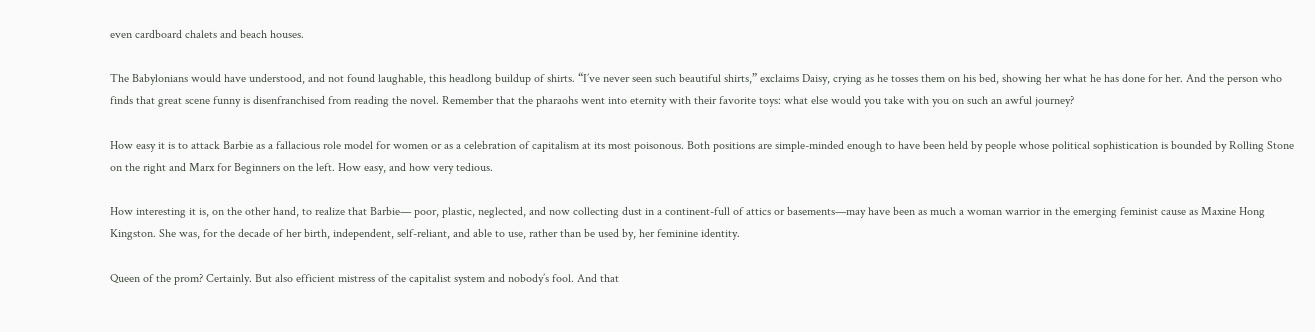even cardboard chalets and beach houses.

The Babylonians would have understood, and not found laughable, this headlong buildup of shirts. “I’ve never seen such beautiful shirts,” exclaims Daisy, crying as he tosses them on his bed, showing her what he has done for her. And the person who finds that great scene funny is disenfranchised from reading the novel. Remember that the pharaohs went into eternity with their favorite toys: what else would you take with you on such an awful journey?

How easy it is to attack Barbie as a fallacious role model for women or as a celebration of capitalism at its most poisonous. Both positions are simple-minded enough to have been held by people whose political sophistication is bounded by Rolling Stone on the right and Marx for Beginners on the left. How easy, and how very tedious.

How interesting it is, on the other hand, to realize that Barbie— poor, plastic, neglected, and now collecting dust in a continent-full of attics or basements—may have been as much a woman warrior in the emerging feminist cause as Maxine Hong Kingston. She was, for the decade of her birth, independent, self-reliant, and able to use, rather than be used by, her feminine identity.

Queen of the prom? Certainly. But also efficient mistress of the capitalist system and nobody’s fool. And that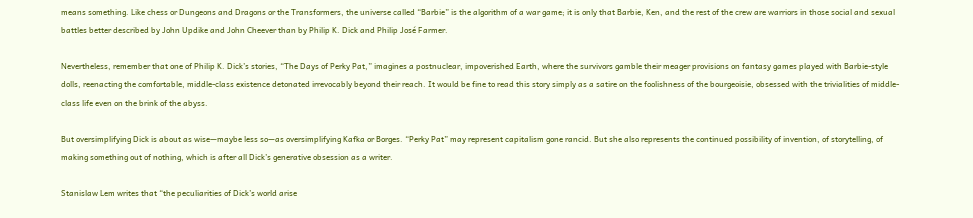means something. Like chess or Dungeons and Dragons or the Transformers, the universe called “Barbie” is the algorithm of a war game; it is only that Barbie, Ken, and the rest of the crew are warriors in those social and sexual battles better described by John Updike and John Cheever than by Philip K. Dick and Philip José Farmer.

Nevertheless, remember that one of Philip K. Dick’s stories, “The Days of Perky Pat,” imagines a postnuclear, impoverished Earth, where the survivors gamble their meager provisions on fantasy games played with Barbie-style dolls, reenacting the comfortable, middle-class existence detonated irrevocably beyond their reach. It would be fine to read this story simply as a satire on the foolishness of the bourgeoisie, obsessed with the trivialities of middle-class life even on the brink of the abyss.

But oversimplifying Dick is about as wise—maybe less so—as oversimplifying Kafka or Borges. “Perky Pat” may represent capitalism gone rancid. But she also represents the continued possibility of invention, of storytelling, of making something out of nothing, which is after all Dick’s generative obsession as a writer.

Stanislaw Lem writes that “the peculiarities of Dick’s world arise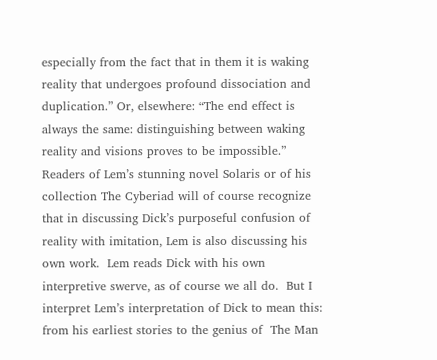especially from the fact that in them it is waking reality that undergoes profound dissociation and duplication.” Or, elsewhere: “The end effect is always the same: distinguishing between waking reality and visions proves to be impossible.” Readers of Lem’s stunning novel Solaris or of his collection The Cyberiad will of course recognize that in discussing Dick’s purposeful confusion of reality with imitation, Lem is also discussing his own work.  Lem reads Dick with his own interpretive swerve, as of course we all do.  But I interpret Lem’s interpretation of Dick to mean this: from his earliest stories to the genius of  The Man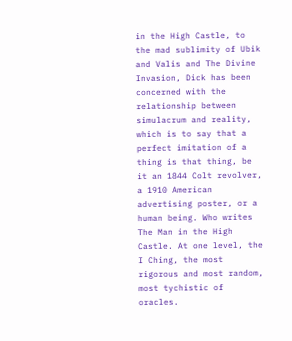in the High Castle, to the mad sublimity of Ubik and Valis and The Divine Invasion, Dick has been concerned with the relationship between simulacrum and reality, which is to say that a perfect imitation of a thing is that thing, be it an 1844 Colt revolver, a 1910 American advertising poster, or a human being. Who writes The Man in the High Castle. At one level, the I Ching, the most rigorous and most random, most tychistic of oracles.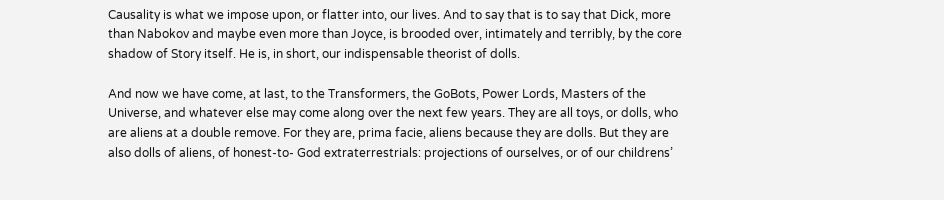Causality is what we impose upon, or flatter into, our lives. And to say that is to say that Dick, more than Nabokov and maybe even more than Joyce, is brooded over, intimately and terribly, by the core shadow of Story itself. He is, in short, our indispensable theorist of dolls.

And now we have come, at last, to the Transformers, the GoBots, Power Lords, Masters of the Universe, and whatever else may come along over the next few years. They are all toys, or dolls, who are aliens at a double remove. For they are, prima facie, aliens because they are dolls. But they are also dolls of aliens, of honest-to- God extraterrestrials: projections of ourselves, or of our childrens’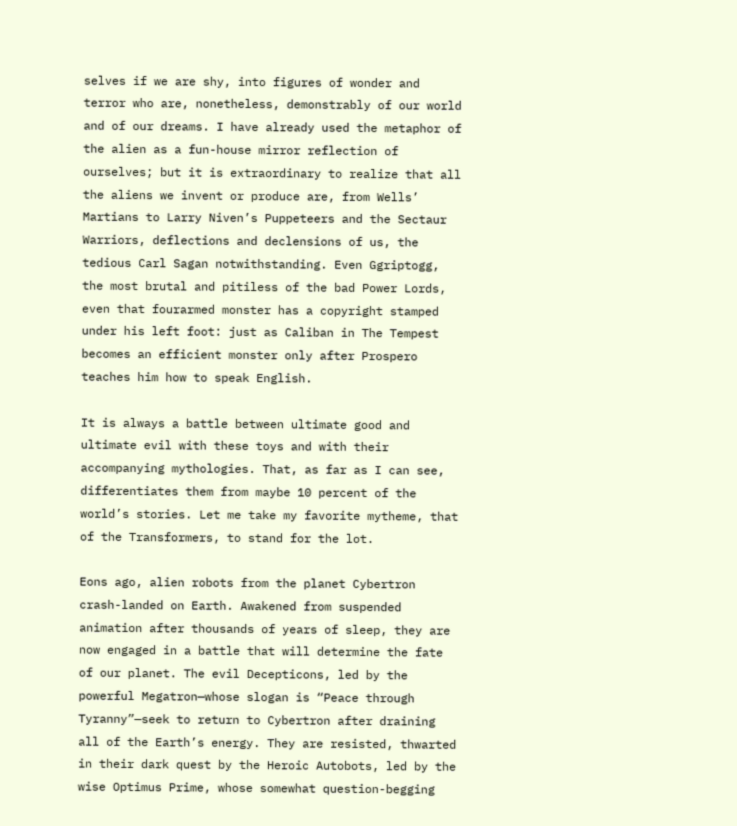selves if we are shy, into figures of wonder and terror who are, nonetheless, demonstrably of our world and of our dreams. I have already used the metaphor of the alien as a fun-house mirror reflection of ourselves; but it is extraordinary to realize that all the aliens we invent or produce are, from Wells’ Martians to Larry Niven’s Puppeteers and the Sectaur Warriors, deflections and declensions of us, the tedious Carl Sagan notwithstanding. Even Ggriptogg, the most brutal and pitiless of the bad Power Lords, even that fourarmed monster has a copyright stamped under his left foot: just as Caliban in The Tempest becomes an efficient monster only after Prospero teaches him how to speak English.

It is always a battle between ultimate good and ultimate evil with these toys and with their accompanying mythologies. That, as far as I can see, differentiates them from maybe 10 percent of the world’s stories. Let me take my favorite mytheme, that of the Transformers, to stand for the lot.

Eons ago, alien robots from the planet Cybertron crash-landed on Earth. Awakened from suspended animation after thousands of years of sleep, they are now engaged in a battle that will determine the fate of our planet. The evil Decepticons, led by the powerful Megatron—whose slogan is “Peace through Tyranny”—seek to return to Cybertron after draining all of the Earth’s energy. They are resisted, thwarted in their dark quest by the Heroic Autobots, led by the wise Optimus Prime, whose somewhat question-begging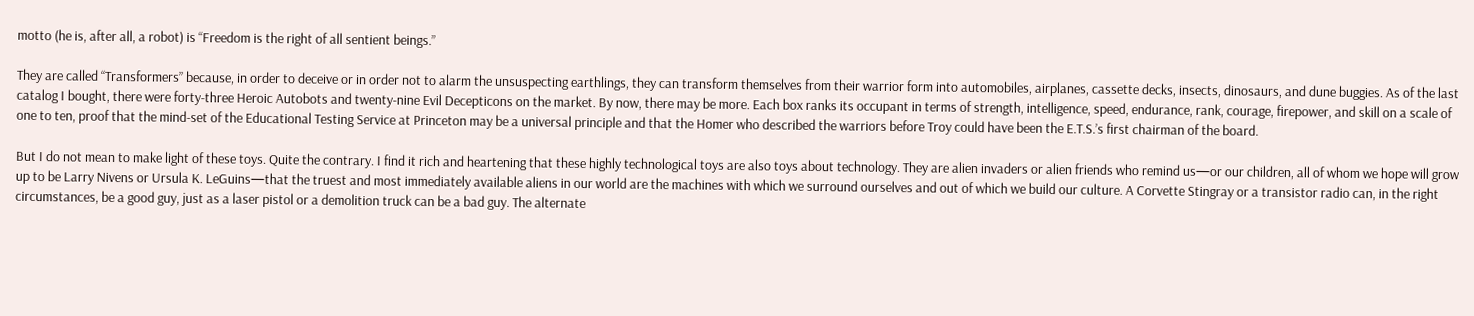motto (he is, after all, a robot) is “Freedom is the right of all sentient beings.”

They are called “Transformers” because, in order to deceive or in order not to alarm the unsuspecting earthlings, they can transform themselves from their warrior form into automobiles, airplanes, cassette decks, insects, dinosaurs, and dune buggies. As of the last catalog I bought, there were forty-three Heroic Autobots and twenty-nine Evil Decepticons on the market. By now, there may be more. Each box ranks its occupant in terms of strength, intelligence, speed, endurance, rank, courage, firepower, and skill on a scale of one to ten, proof that the mind-set of the Educational Testing Service at Princeton may be a universal principle and that the Homer who described the warriors before Troy could have been the E.T.S.’s first chairman of the board.

But I do not mean to make light of these toys. Quite the contrary. I find it rich and heartening that these highly technological toys are also toys about technology. They are alien invaders or alien friends who remind us—or our children, all of whom we hope will grow up to be Larry Nivens or Ursula K. LeGuins—that the truest and most immediately available aliens in our world are the machines with which we surround ourselves and out of which we build our culture. A Corvette Stingray or a transistor radio can, in the right circumstances, be a good guy, just as a laser pistol or a demolition truck can be a bad guy. The alternate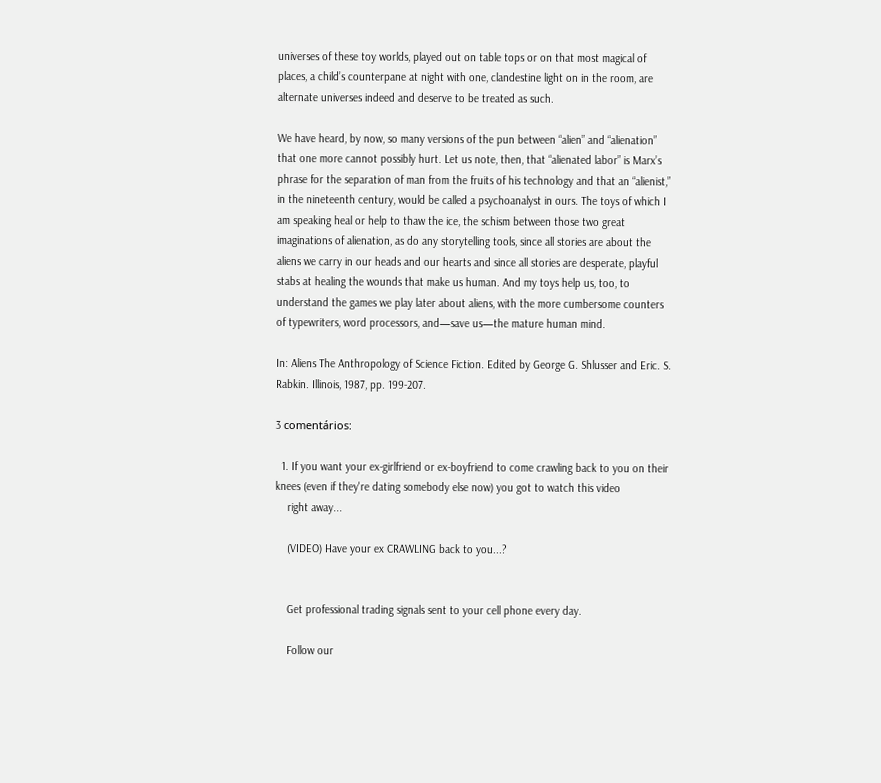universes of these toy worlds, played out on table tops or on that most magical of places, a child’s counterpane at night with one, clandestine light on in the room, are alternate universes indeed and deserve to be treated as such.

We have heard, by now, so many versions of the pun between “alien” and “alienation” that one more cannot possibly hurt. Let us note, then, that “alienated labor” is Marx’s phrase for the separation of man from the fruits of his technology and that an “alienist,” in the nineteenth century, would be called a psychoanalyst in ours. The toys of which I am speaking heal or help to thaw the ice, the schism between those two great imaginations of alienation, as do any storytelling tools, since all stories are about the aliens we carry in our heads and our hearts and since all stories are desperate, playful stabs at healing the wounds that make us human. And my toys help us, too, to understand the games we play later about aliens, with the more cumbersome counters of typewriters, word processors, and—save us—the mature human mind.

In: Aliens The Anthropology of Science Fiction. Edited by George G. Shlusser and Eric. S. Rabkin. Illinois, 1987, pp. 199-207.

3 comentários:

  1. If you want your ex-girlfriend or ex-boyfriend to come crawling back to you on their knees (even if they're dating somebody else now) you got to watch this video
    right away...

    (VIDEO) Have your ex CRAWLING back to you...?


    Get professional trading signals sent to your cell phone every day.

    Follow our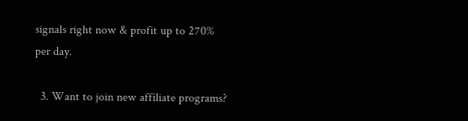signals right now & profit up to 270% per day.

  3. Want to join new affiliate programs?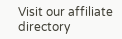Visit our affiliate directory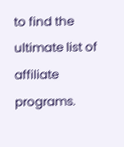to find the ultimate list of affiliate programs.